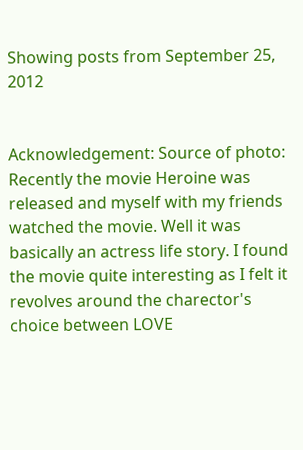Showing posts from September 25, 2012


Acknowledgement: Source of photo: Recently the movie Heroine was released and myself with my friends watched the movie. Well it was basically an actress life story. I found the movie quite interesting as I felt it revolves around the charector's choice between LOVE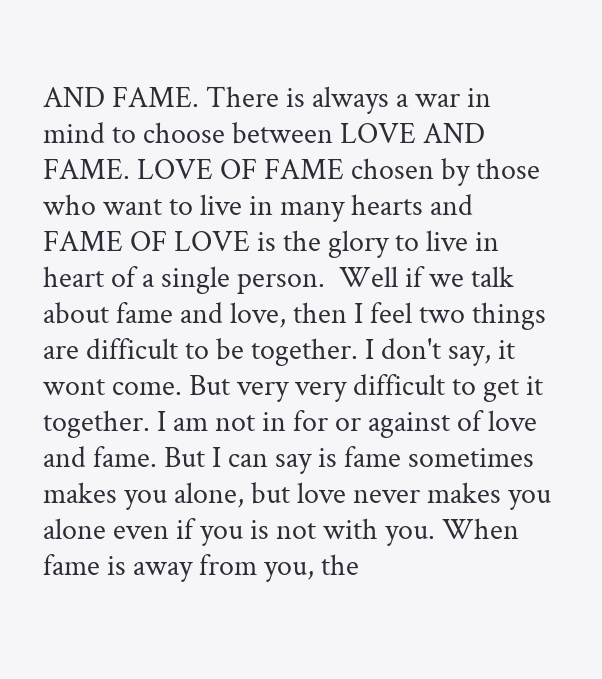AND FAME. There is always a war in mind to choose between LOVE AND FAME. LOVE OF FAME chosen by those who want to live in many hearts and FAME OF LOVE is the glory to live in heart of a single person.  Well if we talk about fame and love, then I feel two things are difficult to be together. I don't say, it wont come. But very very difficult to get it together. I am not in for or against of love and fame. But I can say is fame sometimes makes you alone, but love never makes you alone even if you is not with you. When fame is away from you, the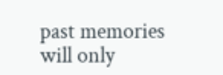past memories will only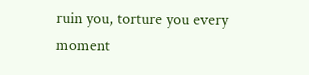ruin you, torture you every moment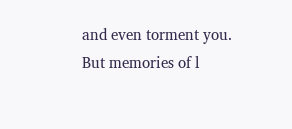and even torment you. But memories of l